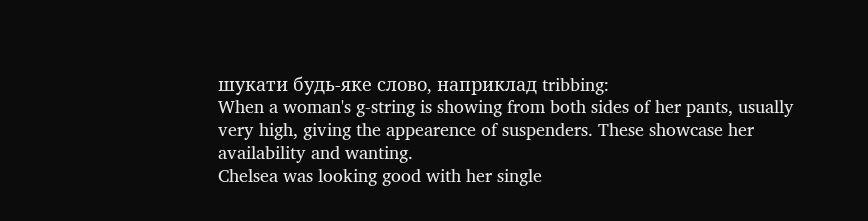шукати будь-яке слово, наприклад tribbing:
When a woman's g-string is showing from both sides of her pants, usually very high, giving the appearence of suspenders. These showcase her availability and wanting.
Chelsea was looking good with her single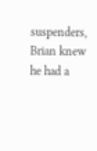suspenders, Brian knew he had a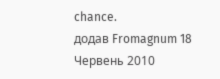chance.
додав Fromagnum 18 Червень 2010